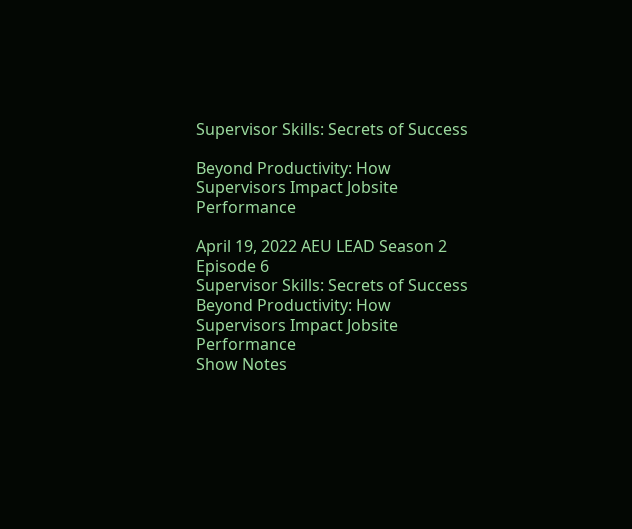Supervisor Skills: Secrets of Success

Beyond Productivity: How Supervisors Impact Jobsite Performance

April 19, 2022 AEU LEAD Season 2 Episode 6
Supervisor Skills: Secrets of Success
Beyond Productivity: How Supervisors Impact Jobsite Performance
Show Notes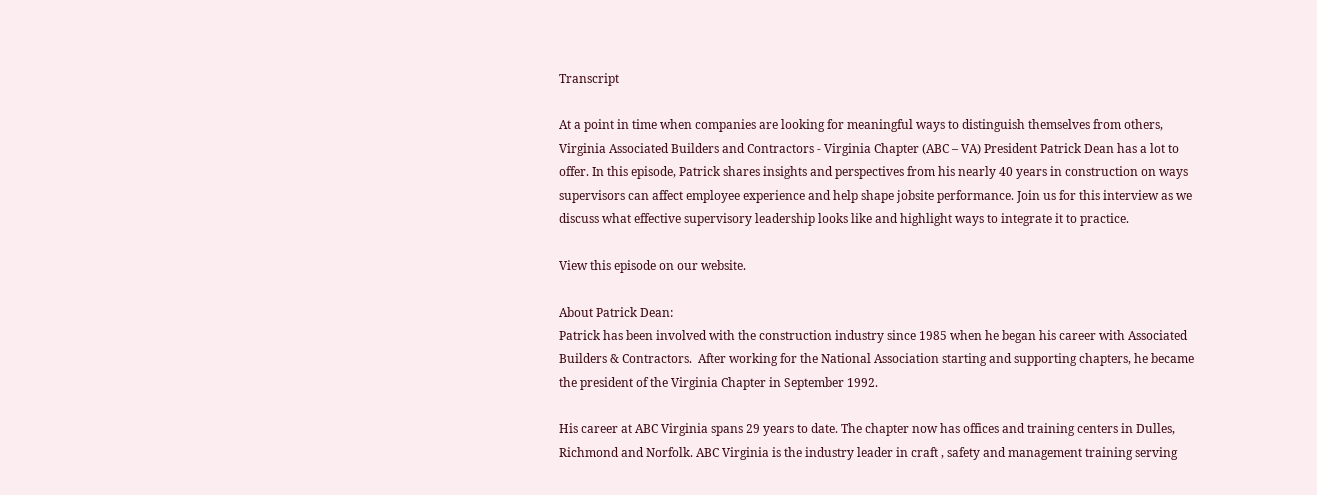Transcript

At a point in time when companies are looking for meaningful ways to distinguish themselves from others, Virginia Associated Builders and Contractors - Virginia Chapter (ABC – VA) President Patrick Dean has a lot to offer. In this episode, Patrick shares insights and perspectives from his nearly 40 years in construction on ways supervisors can affect employee experience and help shape jobsite performance. Join us for this interview as we discuss what effective supervisory leadership looks like and highlight ways to integrate it to practice.

View this episode on our website.

About Patrick Dean:
Patrick has been involved with the construction industry since 1985 when he began his career with Associated Builders & Contractors.  After working for the National Association starting and supporting chapters, he became the president of the Virginia Chapter in September 1992.

His career at ABC Virginia spans 29 years to date. The chapter now has offices and training centers in Dulles, Richmond and Norfolk. ABC Virginia is the industry leader in craft , safety and management training serving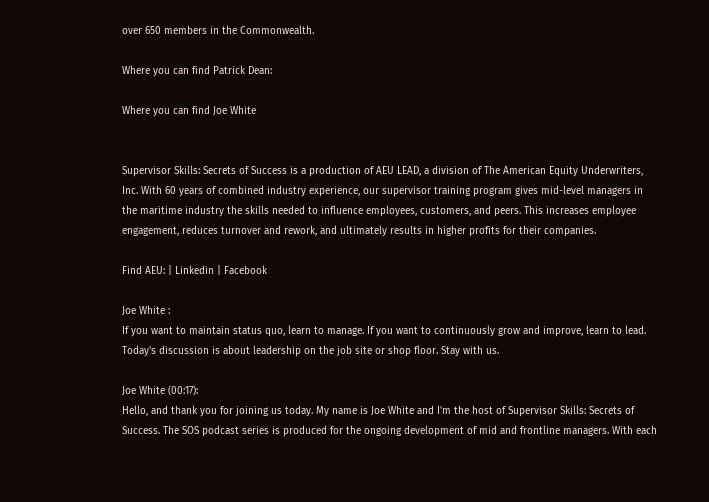over 650 members in the Commonwealth.

Where you can find Patrick Dean:

Where you can find Joe White


Supervisor Skills: Secrets of Success is a production of AEU LEAD, a division of The American Equity Underwriters, Inc. With 60 years of combined industry experience, our supervisor training program gives mid-level managers in the maritime industry the skills needed to influence employees, customers, and peers. This increases employee engagement, reduces turnover and rework, and ultimately results in higher profits for their companies.

Find AEU: | Linkedin | Facebook

Joe White :
If you want to maintain status quo, learn to manage. If you want to continuously grow and improve, learn to lead. Today's discussion is about leadership on the job site or shop floor. Stay with us.

Joe White (00:17):
Hello, and thank you for joining us today. My name is Joe White and I'm the host of Supervisor Skills: Secrets of Success. The SOS podcast series is produced for the ongoing development of mid and frontline managers. With each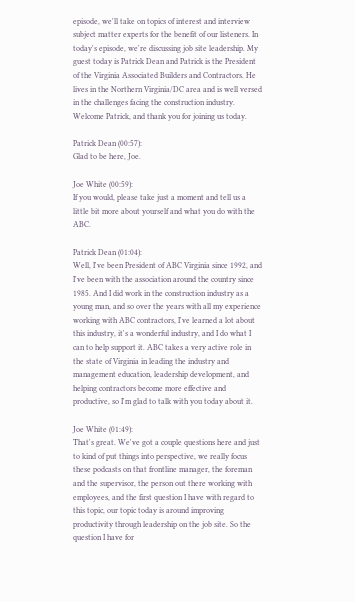episode, we'll take on topics of interest and interview subject matter experts for the benefit of our listeners. In today's episode, we're discussing job site leadership. My guest today is Patrick Dean and Patrick is the President of the Virginia Associated Builders and Contractors. He lives in the Northern Virginia/DC area and is well versed in the challenges facing the construction industry. Welcome Patrick, and thank you for joining us today.

Patrick Dean (00:57):
Glad to be here, Joe.

Joe White (00:59):
If you would, please take just a moment and tell us a little bit more about yourself and what you do with the ABC.

Patrick Dean (01:04):
Well, I've been President of ABC Virginia since 1992, and I've been with the association around the country since 1985. And I did work in the construction industry as a young man, and so over the years with all my experience working with ABC contractors, I've learned a lot about this industry, it's a wonderful industry, and I do what I can to help support it. ABC takes a very active role in the state of Virginia in leading the industry and management education, leadership development, and helping contractors become more effective and productive, so I'm glad to talk with you today about it.

Joe White (01:49):
That's great. We've got a couple questions here and just to kind of put things into perspective, we really focus these podcasts on that frontline manager, the foreman and the supervisor, the person out there working with employees, and the first question I have with regard to this topic, our topic today is around improving productivity through leadership on the job site. So the question I have for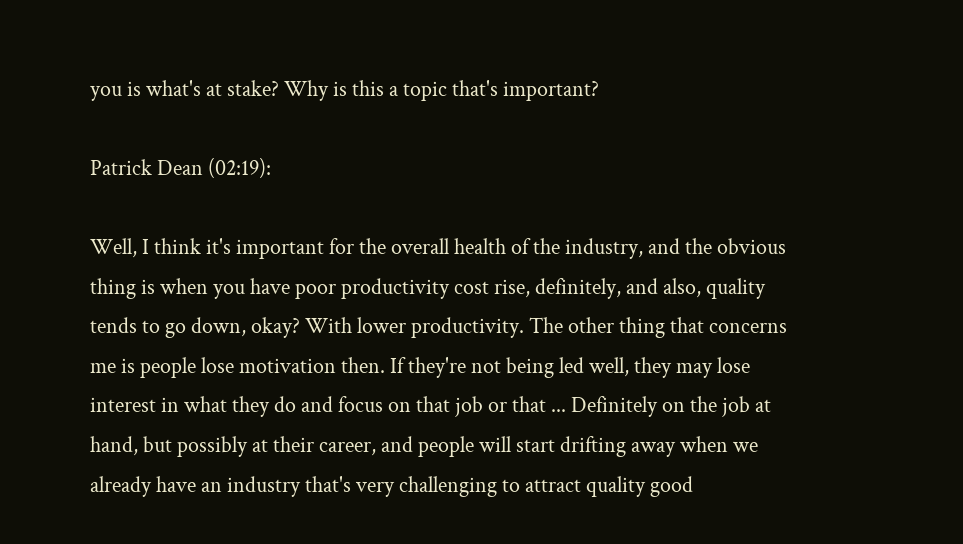you is what's at stake? Why is this a topic that's important?

Patrick Dean (02:19):

Well, I think it's important for the overall health of the industry, and the obvious thing is when you have poor productivity cost rise, definitely, and also, quality tends to go down, okay? With lower productivity. The other thing that concerns me is people lose motivation then. If they're not being led well, they may lose interest in what they do and focus on that job or that ... Definitely on the job at hand, but possibly at their career, and people will start drifting away when we already have an industry that's very challenging to attract quality good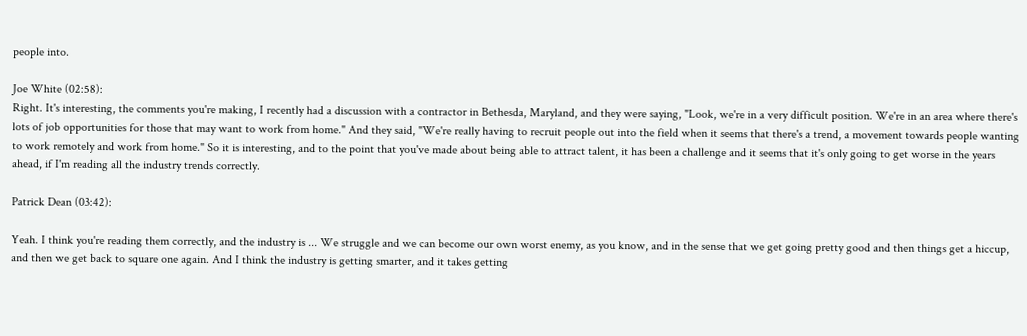people into.

Joe White (02:58):
Right. It's interesting, the comments you're making, I recently had a discussion with a contractor in Bethesda, Maryland, and they were saying, "Look, we're in a very difficult position. We're in an area where there's lots of job opportunities for those that may want to work from home." And they said, "We're really having to recruit people out into the field when it seems that there's a trend, a movement towards people wanting to work remotely and work from home." So it is interesting, and to the point that you've made about being able to attract talent, it has been a challenge and it seems that it's only going to get worse in the years ahead, if I'm reading all the industry trends correctly.

Patrick Dean (03:42):

Yeah. I think you're reading them correctly, and the industry is ... We struggle and we can become our own worst enemy, as you know, and in the sense that we get going pretty good and then things get a hiccup, and then we get back to square one again. And I think the industry is getting smarter, and it takes getting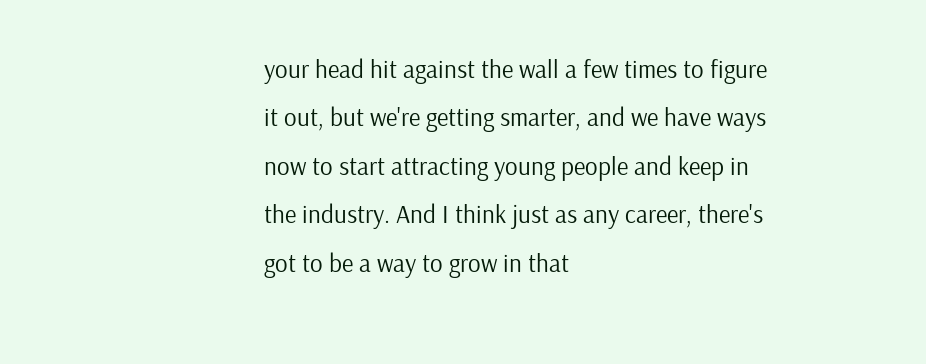your head hit against the wall a few times to figure it out, but we're getting smarter, and we have ways now to start attracting young people and keep in the industry. And I think just as any career, there's got to be a way to grow in that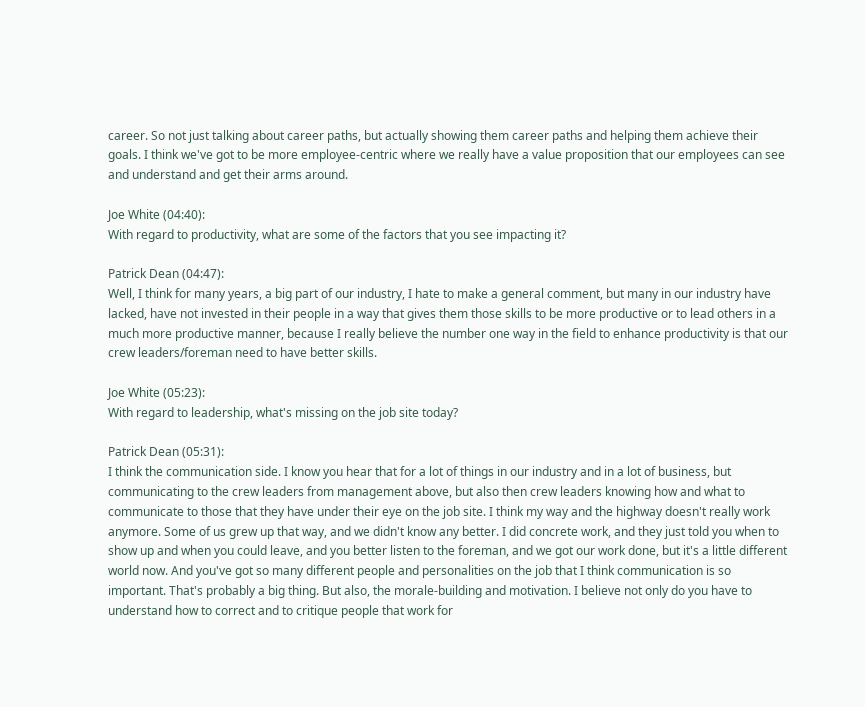career. So not just talking about career paths, but actually showing them career paths and helping them achieve their goals. I think we've got to be more employee-centric where we really have a value proposition that our employees can see and understand and get their arms around.

Joe White (04:40):
With regard to productivity, what are some of the factors that you see impacting it?

Patrick Dean (04:47):
Well, I think for many years, a big part of our industry, I hate to make a general comment, but many in our industry have lacked, have not invested in their people in a way that gives them those skills to be more productive or to lead others in a much more productive manner, because I really believe the number one way in the field to enhance productivity is that our crew leaders/foreman need to have better skills.

Joe White (05:23):
With regard to leadership, what's missing on the job site today?

Patrick Dean (05:31):
I think the communication side. I know you hear that for a lot of things in our industry and in a lot of business, but communicating to the crew leaders from management above, but also then crew leaders knowing how and what to communicate to those that they have under their eye on the job site. I think my way and the highway doesn't really work anymore. Some of us grew up that way, and we didn't know any better. I did concrete work, and they just told you when to show up and when you could leave, and you better listen to the foreman, and we got our work done, but it's a little different world now. And you've got so many different people and personalities on the job that I think communication is so important. That's probably a big thing. But also, the morale-building and motivation. I believe not only do you have to understand how to correct and to critique people that work for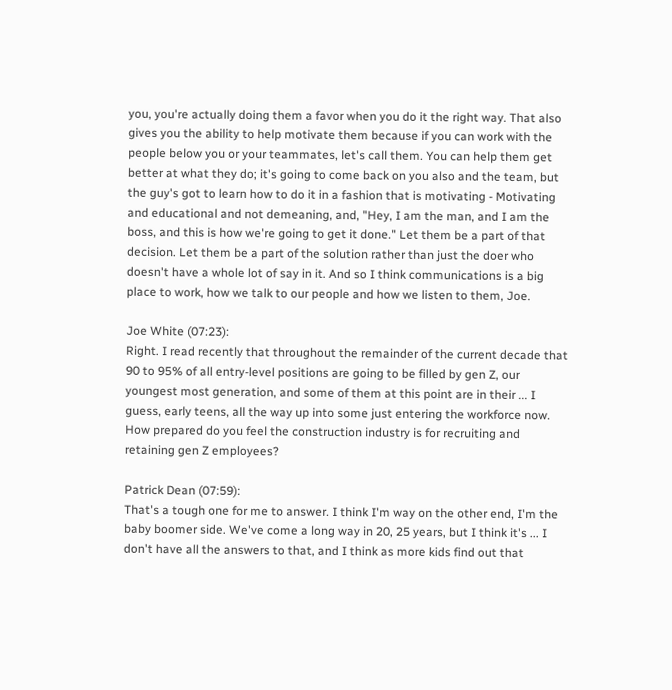you, you're actually doing them a favor when you do it the right way. That also gives you the ability to help motivate them because if you can work with the people below you or your teammates, let's call them. You can help them get better at what they do; it's going to come back on you also and the team, but the guy's got to learn how to do it in a fashion that is motivating - Motivating and educational and not demeaning, and, "Hey, I am the man, and I am the boss, and this is how we're going to get it done." Let them be a part of that decision. Let them be a part of the solution rather than just the doer who doesn't have a whole lot of say in it. And so I think communications is a big place to work, how we talk to our people and how we listen to them, Joe.

Joe White (07:23):
Right. I read recently that throughout the remainder of the current decade that 90 to 95% of all entry-level positions are going to be filled by gen Z, our youngest most generation, and some of them at this point are in their ... I guess, early teens, all the way up into some just entering the workforce now. How prepared do you feel the construction industry is for recruiting and retaining gen Z employees?

Patrick Dean (07:59):
That's a tough one for me to answer. I think I'm way on the other end, I'm the baby boomer side. We've come a long way in 20, 25 years, but I think it's ... I don't have all the answers to that, and I think as more kids find out that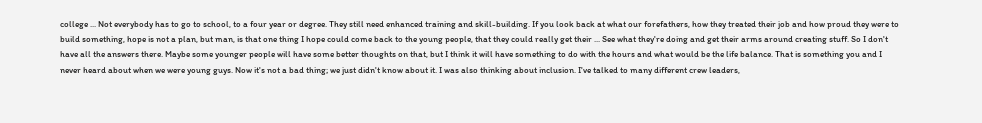college ... Not everybody has to go to school, to a four year or degree. They still need enhanced training and skill-building. If you look back at what our forefathers, how they treated their job and how proud they were to build something, hope is not a plan, but man, is that one thing I hope could come back to the young people, that they could really get their ... See what they're doing and get their arms around creating stuff. So I don't have all the answers there. Maybe some younger people will have some better thoughts on that, but I think it will have something to do with the hours and what would be the life balance. That is something you and I never heard about when we were young guys. Now it's not a bad thing; we just didn't know about it. I was also thinking about inclusion. I've talked to many different crew leaders,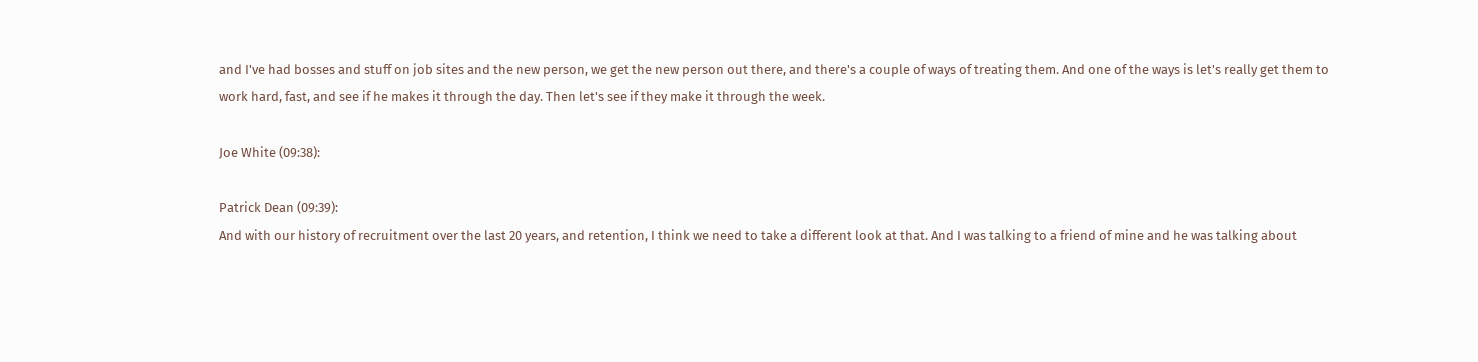and I've had bosses and stuff on job sites and the new person, we get the new person out there, and there's a couple of ways of treating them. And one of the ways is let's really get them to work hard, fast, and see if he makes it through the day. Then let's see if they make it through the week.

Joe White (09:38):

Patrick Dean (09:39):
And with our history of recruitment over the last 20 years, and retention, I think we need to take a different look at that. And I was talking to a friend of mine and he was talking about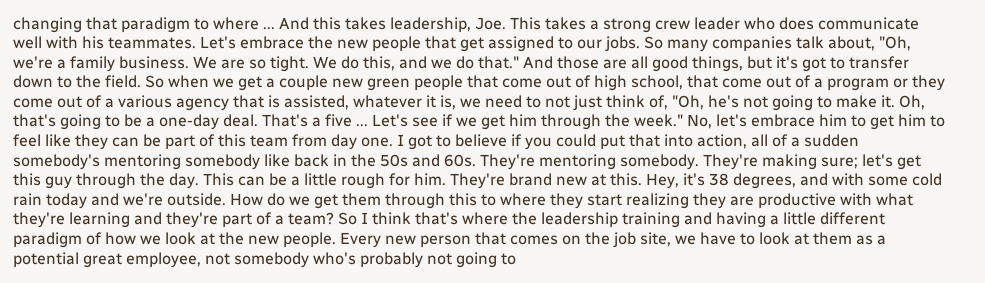changing that paradigm to where ... And this takes leadership, Joe. This takes a strong crew leader who does communicate well with his teammates. Let's embrace the new people that get assigned to our jobs. So many companies talk about, "Oh, we're a family business. We are so tight. We do this, and we do that." And those are all good things, but it's got to transfer down to the field. So when we get a couple new green people that come out of high school, that come out of a program or they come out of a various agency that is assisted, whatever it is, we need to not just think of, "Oh, he's not going to make it. Oh, that's going to be a one-day deal. That's a five ... Let's see if we get him through the week." No, let's embrace him to get him to feel like they can be part of this team from day one. I got to believe if you could put that into action, all of a sudden somebody's mentoring somebody like back in the 50s and 60s. They're mentoring somebody. They're making sure; let's get this guy through the day. This can be a little rough for him. They're brand new at this. Hey, it's 38 degrees, and with some cold rain today and we're outside. How do we get them through this to where they start realizing they are productive with what they're learning and they're part of a team? So I think that's where the leadership training and having a little different paradigm of how we look at the new people. Every new person that comes on the job site, we have to look at them as a potential great employee, not somebody who's probably not going to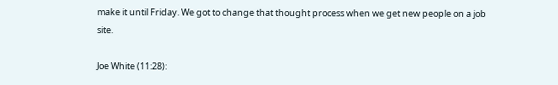make it until Friday. We got to change that thought process when we get new people on a job site.

Joe White (11:28):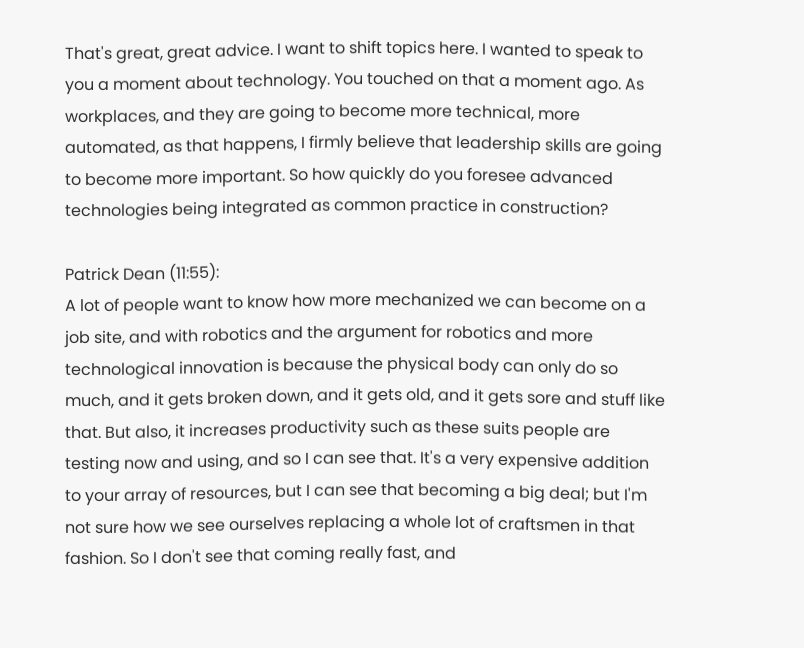That's great, great advice. I want to shift topics here. I wanted to speak to you a moment about technology. You touched on that a moment ago. As workplaces, and they are going to become more technical, more automated, as that happens, I firmly believe that leadership skills are going to become more important. So how quickly do you foresee advanced technologies being integrated as common practice in construction?

Patrick Dean (11:55):
A lot of people want to know how more mechanized we can become on a job site, and with robotics and the argument for robotics and more technological innovation is because the physical body can only do so much, and it gets broken down, and it gets old, and it gets sore and stuff like that. But also, it increases productivity such as these suits people are testing now and using, and so I can see that. It's a very expensive addition to your array of resources, but I can see that becoming a big deal; but I'm not sure how we see ourselves replacing a whole lot of craftsmen in that fashion. So I don't see that coming really fast, and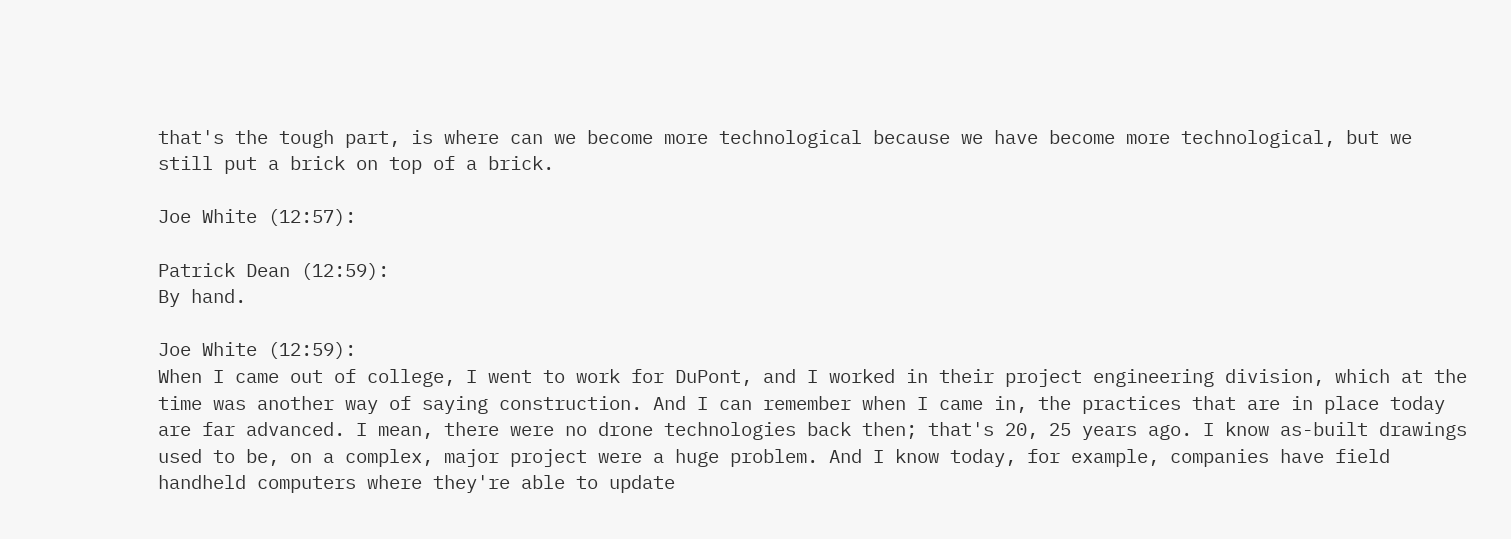that's the tough part, is where can we become more technological because we have become more technological, but we still put a brick on top of a brick.

Joe White (12:57):

Patrick Dean (12:59):
By hand.

Joe White (12:59):
When I came out of college, I went to work for DuPont, and I worked in their project engineering division, which at the time was another way of saying construction. And I can remember when I came in, the practices that are in place today are far advanced. I mean, there were no drone technologies back then; that's 20, 25 years ago. I know as-built drawings used to be, on a complex, major project were a huge problem. And I know today, for example, companies have field handheld computers where they're able to update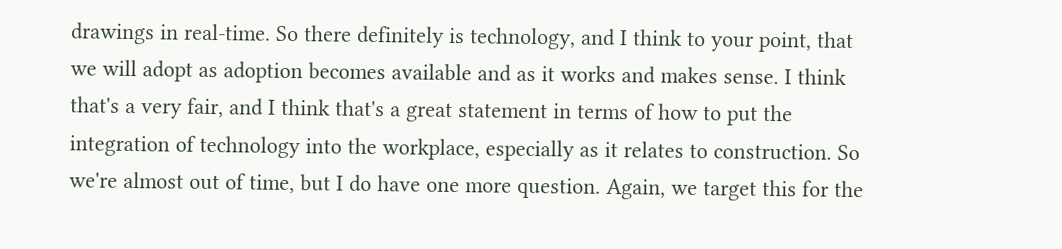drawings in real-time. So there definitely is technology, and I think to your point, that we will adopt as adoption becomes available and as it works and makes sense. I think that's a very fair, and I think that's a great statement in terms of how to put the integration of technology into the workplace, especially as it relates to construction. So we're almost out of time, but I do have one more question. Again, we target this for the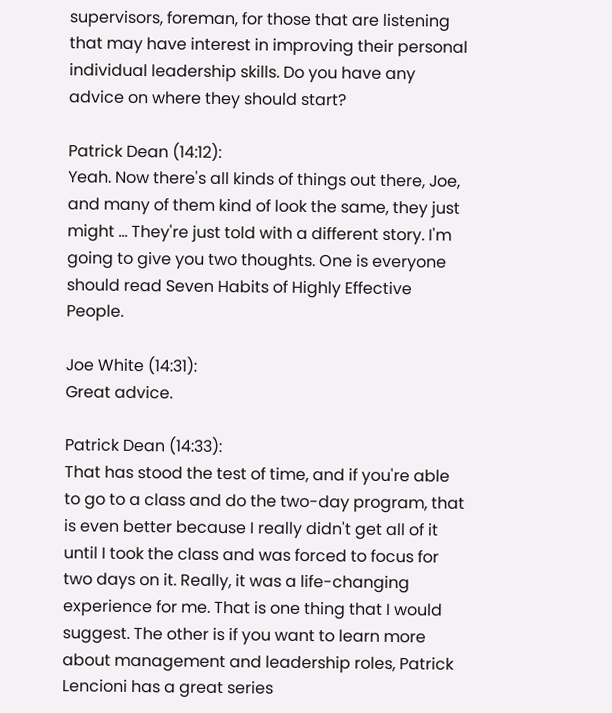supervisors, foreman, for those that are listening that may have interest in improving their personal individual leadership skills. Do you have any advice on where they should start?

Patrick Dean (14:12):
Yeah. Now there's all kinds of things out there, Joe, and many of them kind of look the same, they just might ... They're just told with a different story. I'm going to give you two thoughts. One is everyone should read Seven Habits of Highly Effective People.

Joe White (14:31):
Great advice.

Patrick Dean (14:33):
That has stood the test of time, and if you're able to go to a class and do the two-day program, that is even better because I really didn't get all of it until I took the class and was forced to focus for two days on it. Really, it was a life-changing experience for me. That is one thing that I would suggest. The other is if you want to learn more about management and leadership roles, Patrick Lencioni has a great series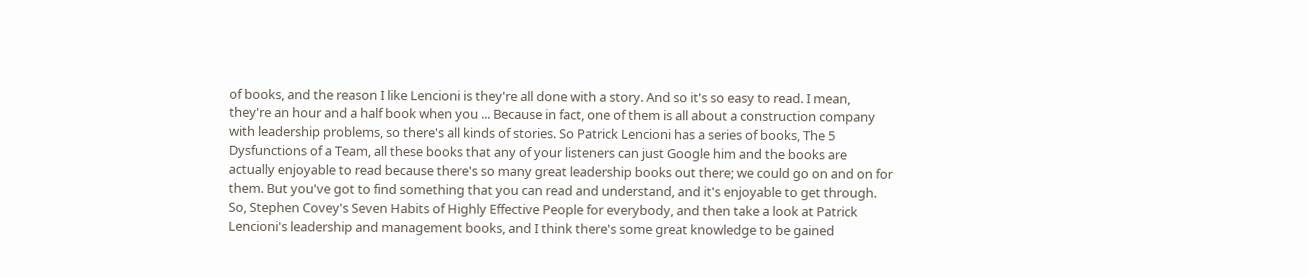of books, and the reason I like Lencioni is they're all done with a story. And so it's so easy to read. I mean, they're an hour and a half book when you ... Because in fact, one of them is all about a construction company with leadership problems, so there's all kinds of stories. So Patrick Lencioni has a series of books, The 5 Dysfunctions of a Team, all these books that any of your listeners can just Google him and the books are actually enjoyable to read because there's so many great leadership books out there; we could go on and on for them. But you've got to find something that you can read and understand, and it's enjoyable to get through. So, Stephen Covey's Seven Habits of Highly Effective People for everybody, and then take a look at Patrick Lencioni's leadership and management books, and I think there's some great knowledge to be gained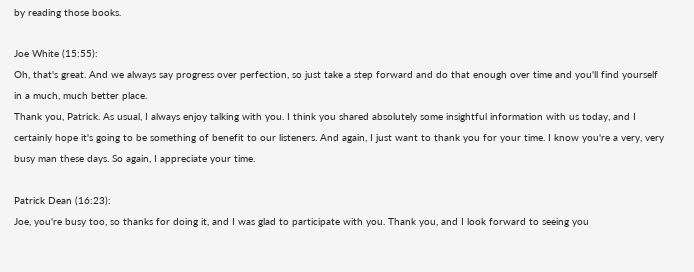by reading those books.

Joe White (15:55):
Oh, that's great. And we always say progress over perfection, so just take a step forward and do that enough over time and you'll find yourself in a much, much better place.
Thank you, Patrick. As usual, I always enjoy talking with you. I think you shared absolutely some insightful information with us today, and I certainly hope it's going to be something of benefit to our listeners. And again, I just want to thank you for your time. I know you're a very, very busy man these days. So again, I appreciate your time.

Patrick Dean (16:23):
Joe, you're busy too, so thanks for doing it, and I was glad to participate with you. Thank you, and I look forward to seeing you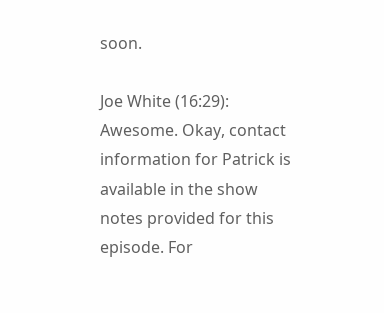soon.

Joe White (16:29):
Awesome. Okay, contact information for Patrick is available in the show notes provided for this episode. For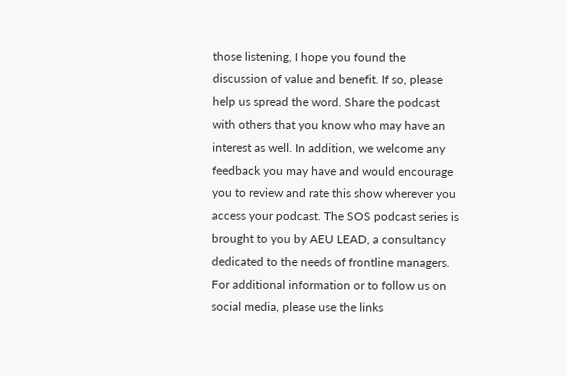those listening, I hope you found the discussion of value and benefit. If so, please help us spread the word. Share the podcast with others that you know who may have an interest as well. In addition, we welcome any feedback you may have and would encourage you to review and rate this show wherever you access your podcast. The SOS podcast series is brought to you by AEU LEAD, a consultancy dedicated to the needs of frontline managers. For additional information or to follow us on social media, please use the links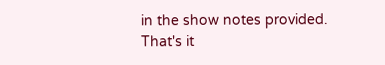in the show notes provided. That's it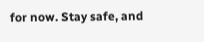for now. Stay safe, and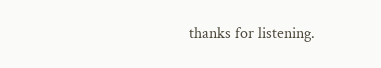thanks for listening.